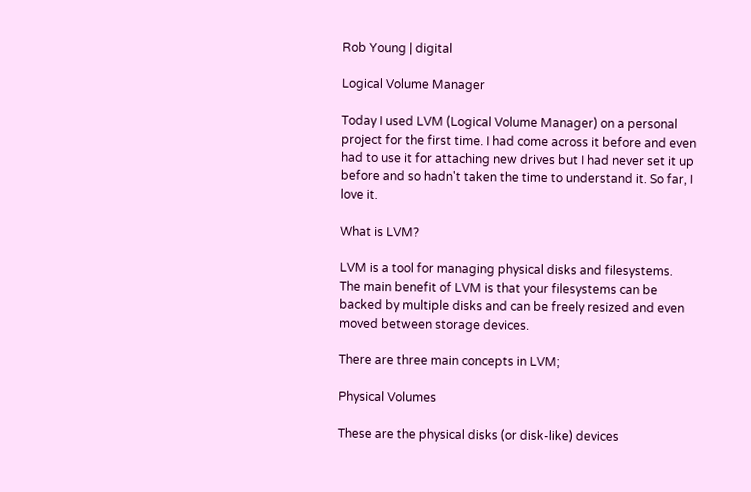Rob Young | digital

Logical Volume Manager

Today I used LVM (Logical Volume Manager) on a personal project for the first time. I had come across it before and even had to use it for attaching new drives but I had never set it up before and so hadn't taken the time to understand it. So far, I love it.

What is LVM?

LVM is a tool for managing physical disks and filesystems. The main benefit of LVM is that your filesystems can be backed by multiple disks and can be freely resized and even moved between storage devices.

There are three main concepts in LVM;

Physical Volumes

These are the physical disks (or disk-like) devices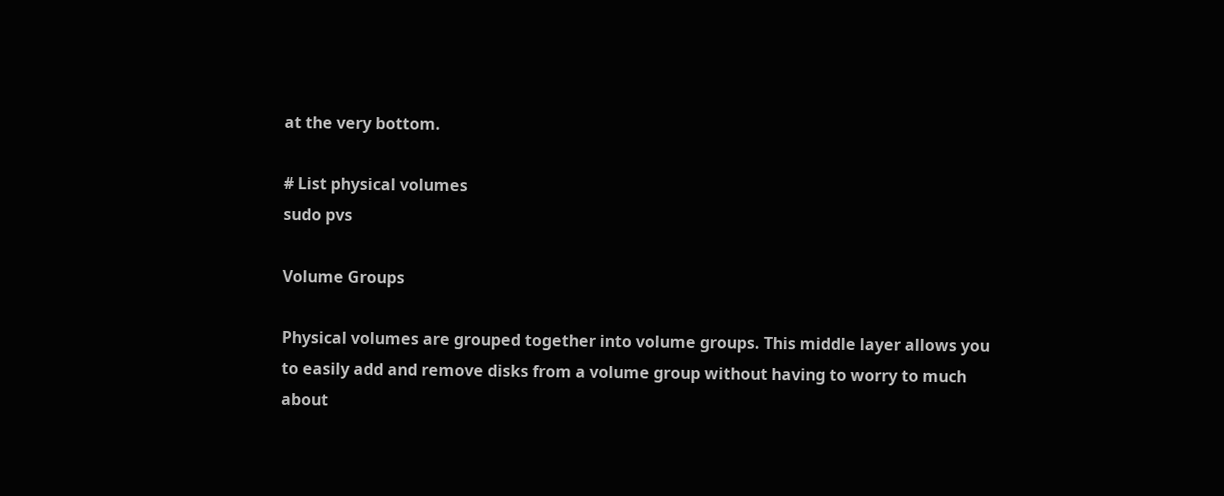at the very bottom.

# List physical volumes
sudo pvs

Volume Groups

Physical volumes are grouped together into volume groups. This middle layer allows you to easily add and remove disks from a volume group without having to worry to much about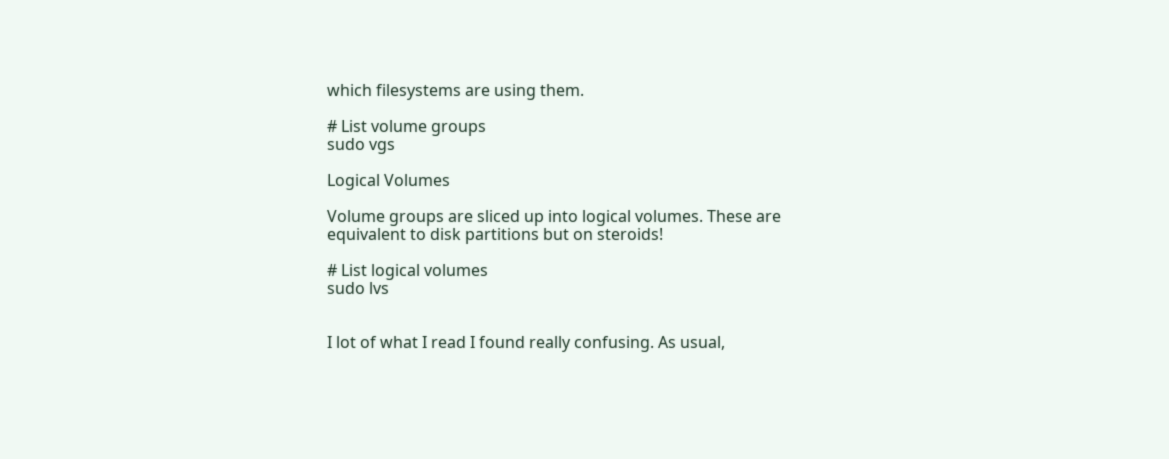which filesystems are using them.

# List volume groups
sudo vgs

Logical Volumes

Volume groups are sliced up into logical volumes. These are equivalent to disk partitions but on steroids!

# List logical volumes
sudo lvs


I lot of what I read I found really confusing. As usual,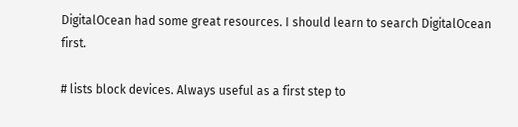DigitalOcean had some great resources. I should learn to search DigitalOcean first.

# lists block devices. Always useful as a first step to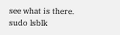see what is there.
sudo lsblk